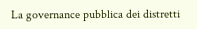La governance pubblica dei distretti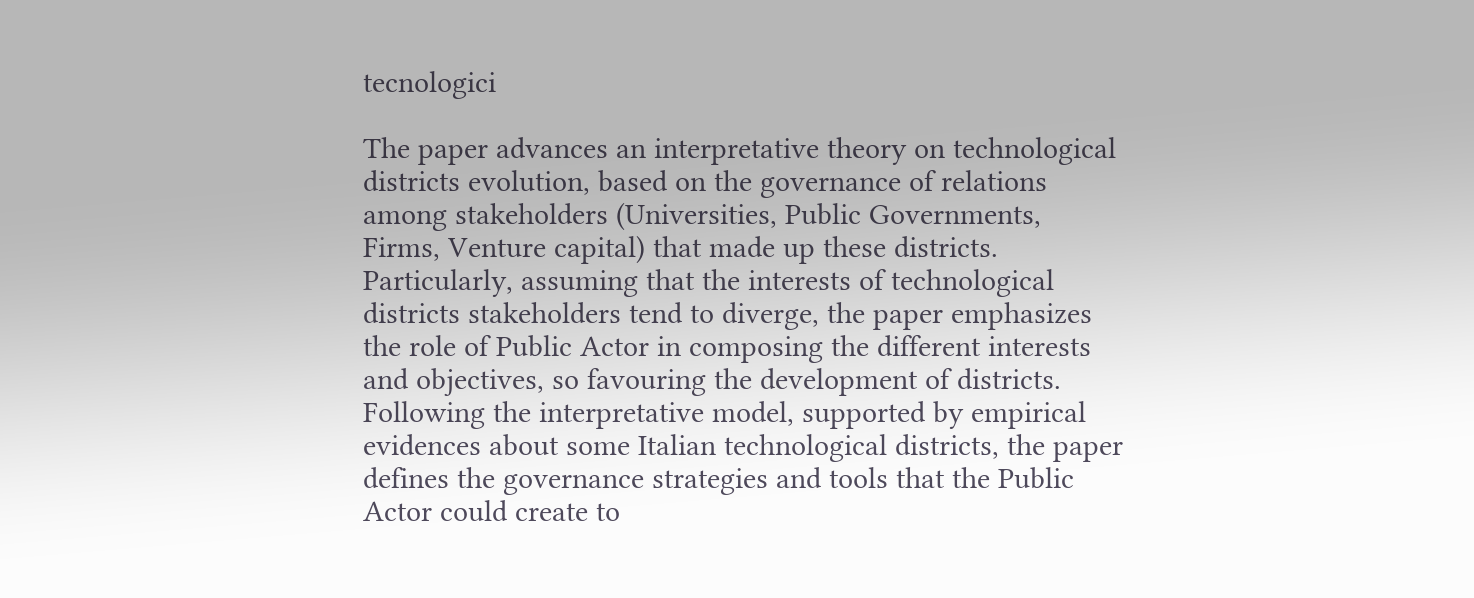tecnologici

The paper advances an interpretative theory on technological districts evolution, based on the governance of relations among stakeholders (Universities, Public Governments, Firms, Venture capital) that made up these districts. Particularly, assuming that the interests of technological districts stakeholders tend to diverge, the paper emphasizes the role of Public Actor in composing the different interests and objectives, so favouring the development of districts. Following the interpretative model, supported by empirical evidences about some Italian technological districts, the paper defines the governance strategies and tools that the Public Actor could create to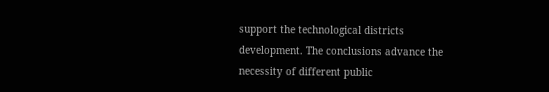support the technological districts development. The conclusions advance the necessity of different public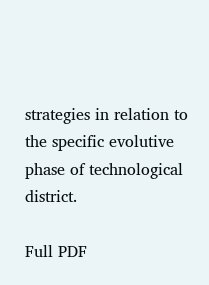strategies in relation to the specific evolutive phase of technological district.

Full PDF